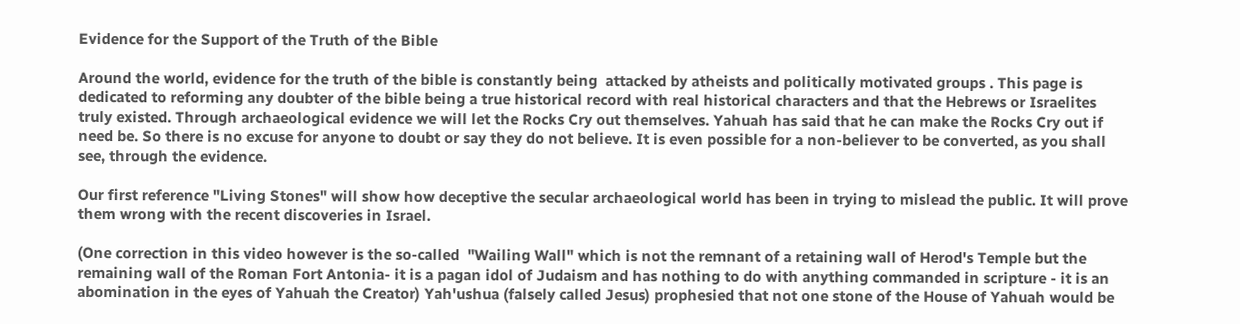Evidence for the Support of the Truth of the Bible

Around the world, evidence for the truth of the bible is constantly being  attacked by atheists and politically motivated groups . This page is dedicated to reforming any doubter of the bible being a true historical record with real historical characters and that the Hebrews or Israelites truly existed. Through archaeological evidence we will let the Rocks Cry out themselves. Yahuah has said that he can make the Rocks Cry out if need be. So there is no excuse for anyone to doubt or say they do not believe. It is even possible for a non-believer to be converted, as you shall see, through the evidence.

Our first reference "Living Stones" will show how deceptive the secular archaeological world has been in trying to mislead the public. It will prove them wrong with the recent discoveries in Israel.

(One correction in this video however is the so-called  "Wailing Wall" which is not the remnant of a retaining wall of Herod's Temple but the remaining wall of the Roman Fort Antonia- it is a pagan idol of Judaism and has nothing to do with anything commanded in scripture - it is an abomination in the eyes of Yahuah the Creator) Yah'ushua (falsely called Jesus) prophesied that not one stone of the House of Yahuah would be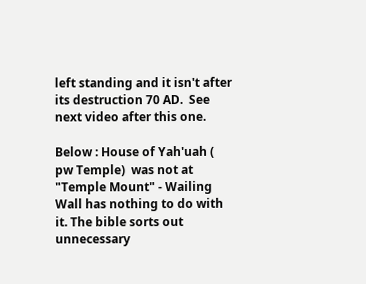left standing and it isn't after its destruction 70 AD.  See next video after this one.

Below : House of Yah'uah ( pw Temple)  was not at "Temple Mount" - Wailing Wall has nothing to do with it. The bible sorts out unnecessary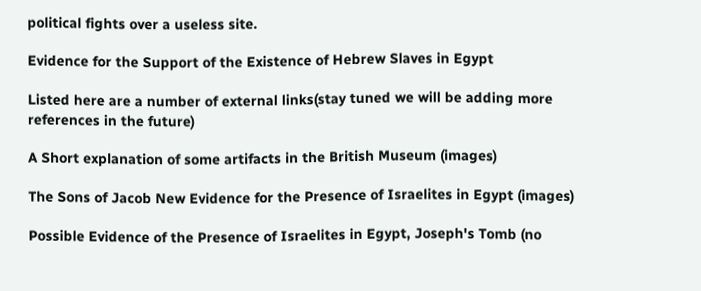political fights over a useless site.

Evidence for the Support of the Existence of Hebrew Slaves in Egypt

Listed here are a number of external links(stay tuned we will be adding more references in the future)

A Short explanation of some artifacts in the British Museum (images)

The Sons of Jacob New Evidence for the Presence of Israelites in Egypt (images)

Possible Evidence of the Presence of Israelites in Egypt, Joseph's Tomb (no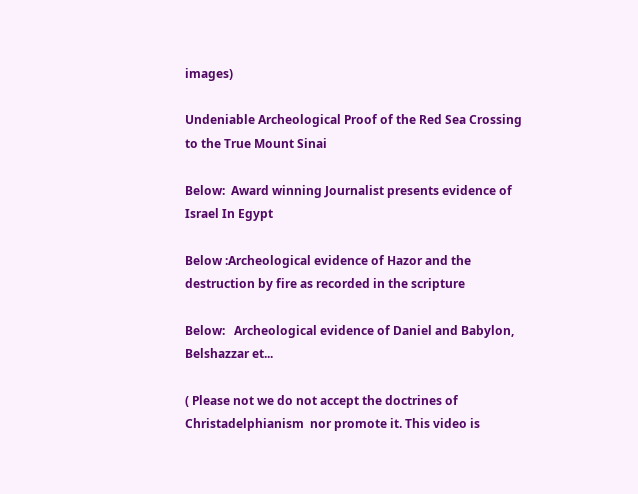images)

Undeniable Archeological Proof of the Red Sea Crossing to the True Mount Sinai

Below:  Award winning Journalist presents evidence of Israel In Egypt

Below :Archeological evidence of Hazor and the destruction by fire as recorded in the scripture

Below:   Archeological evidence of Daniel and Babylon, Belshazzar et...

( Please not we do not accept the doctrines of Christadelphianism  nor promote it. This video is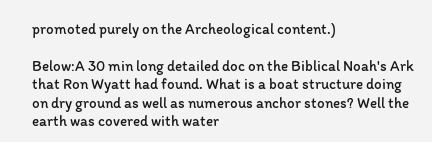promoted purely on the Archeological content.)

Below:A 30 min long detailed doc on the Biblical Noah's Ark that Ron Wyatt had found. What is a boat structure doing on dry ground as well as numerous anchor stones? Well the earth was covered with water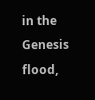in the Genesis flood,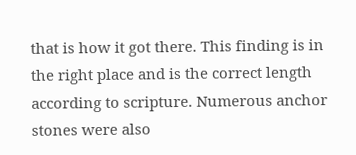that is how it got there. This finding is in the right place and is the correct length according to scripture. Numerous anchor stones were also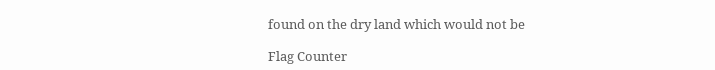found on the dry land which would not be

Flag Counter